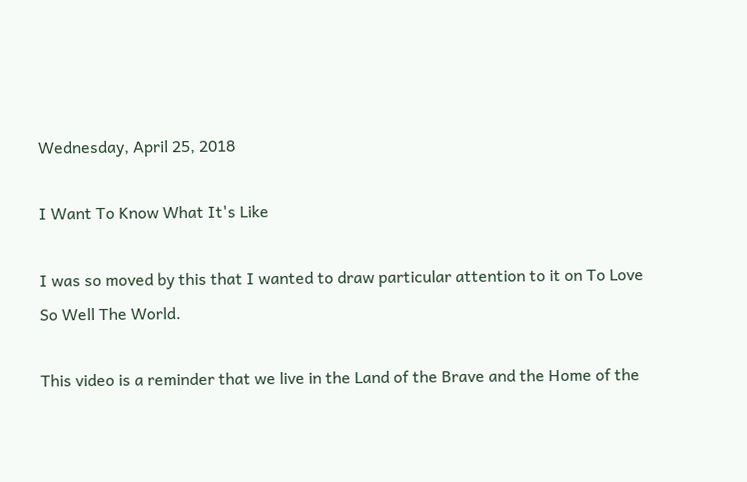Wednesday, April 25, 2018

I Want To Know What It's Like

I was so moved by this that I wanted to draw particular attention to it on To Love So Well The World.

This video is a reminder that we live in the Land of the Brave and the Home of the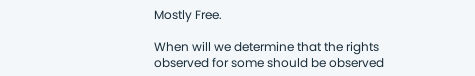Mostly Free.

When will we determine that the rights observed for some should be observed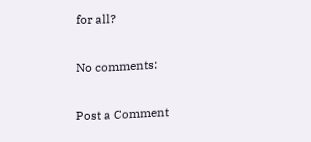for all?

No comments:

Post a Comment